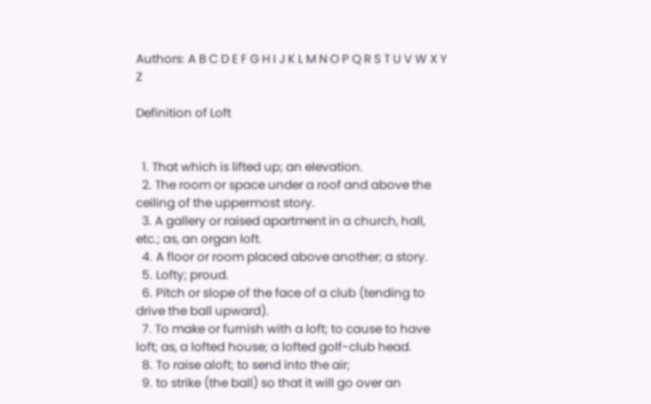Authors: A B C D E F G H I J K L M N O P Q R S T U V W X Y Z

Definition of Loft


  1. That which is lifted up; an elevation.
  2. The room or space under a roof and above the ceiling of the uppermost story.
  3. A gallery or raised apartment in a church, hall, etc.; as, an organ loft.
  4. A floor or room placed above another; a story.
  5. Lofty; proud.
  6. Pitch or slope of the face of a club (tending to drive the ball upward).
  7. To make or furnish with a loft; to cause to have loft; as, a lofted house; a lofted golf-club head.
  8. To raise aloft; to send into the air;
  9. to strike (the ball) so that it will go over an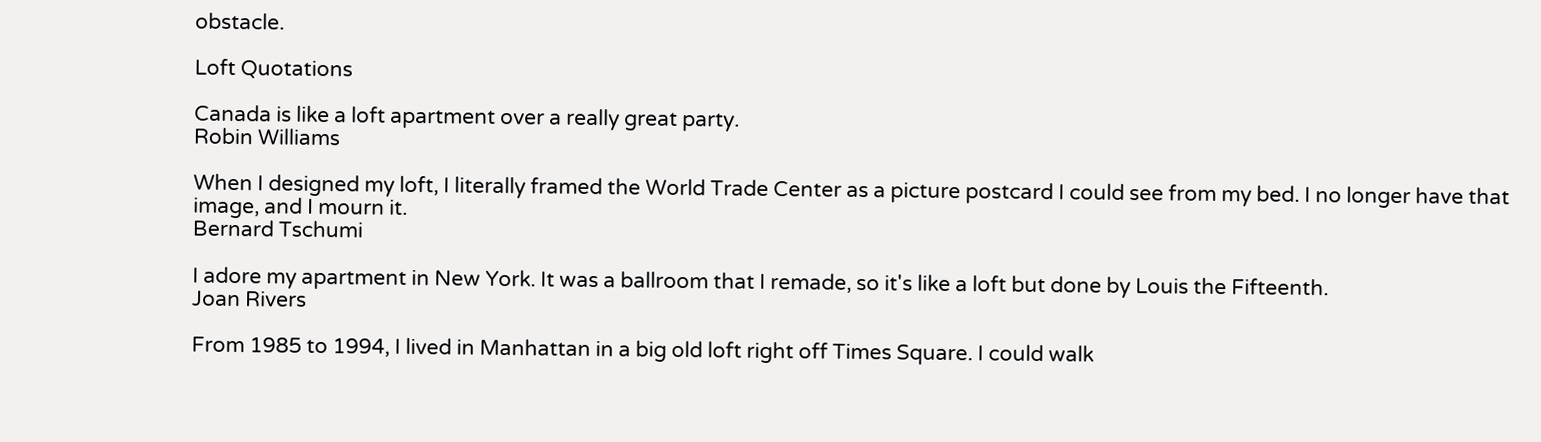obstacle.

Loft Quotations

Canada is like a loft apartment over a really great party.
Robin Williams

When I designed my loft, I literally framed the World Trade Center as a picture postcard I could see from my bed. I no longer have that image, and I mourn it.
Bernard Tschumi

I adore my apartment in New York. It was a ballroom that I remade, so it's like a loft but done by Louis the Fifteenth.
Joan Rivers

From 1985 to 1994, I lived in Manhattan in a big old loft right off Times Square. I could walk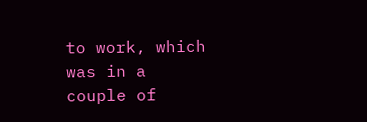to work, which was in a couple of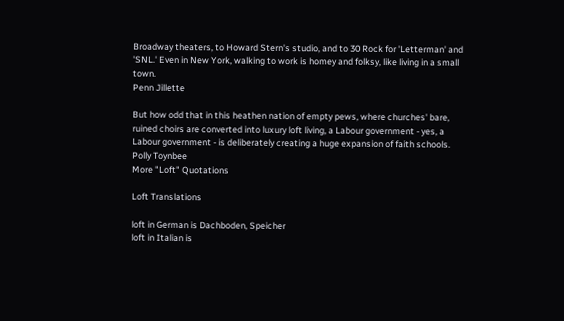Broadway theaters, to Howard Stern's studio, and to 30 Rock for 'Letterman' and 'SNL.' Even in New York, walking to work is homey and folksy, like living in a small town.
Penn Jillette

But how odd that in this heathen nation of empty pews, where churches' bare, ruined choirs are converted into luxury loft living, a Labour government - yes, a Labour government - is deliberately creating a huge expansion of faith schools.
Polly Toynbee
More "Loft" Quotations

Loft Translations

loft in German is Dachboden, Speicher
loft in Italian is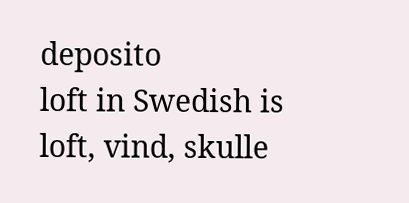deposito
loft in Swedish is loft, vind, skulle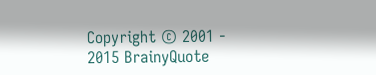Copyright © 2001 - 2015 BrainyQuote